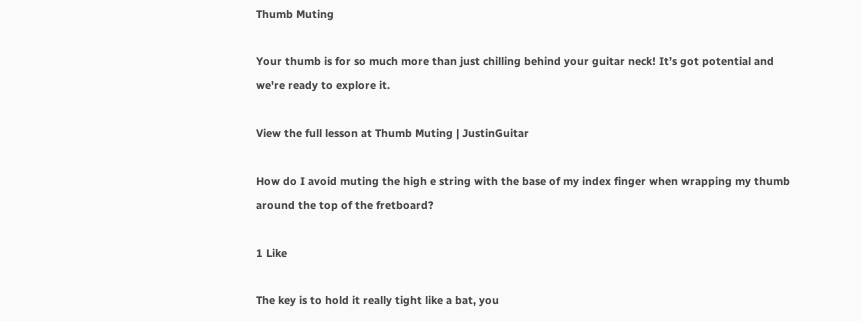Thumb Muting

Your thumb is for so much more than just chilling behind your guitar neck! It’s got potential and we're ready to explore it.

View the full lesson at Thumb Muting | JustinGuitar

How do I avoid muting the high e string with the base of my index finger when wrapping my thumb around the top of the fretboard?

1 Like

The key is to hold it really tight like a bat, you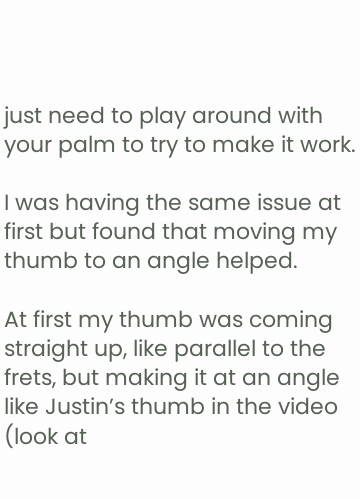just need to play around with your palm to try to make it work.

I was having the same issue at first but found that moving my thumb to an angle helped.

At first my thumb was coming straight up, like parallel to the frets, but making it at an angle like Justin’s thumb in the video (look at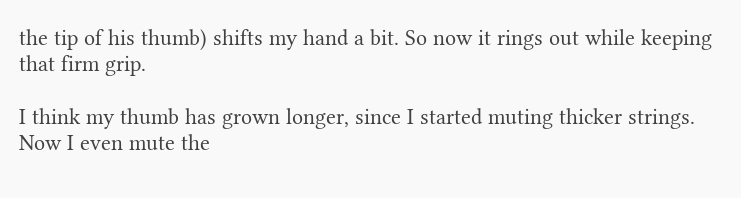the tip of his thumb) shifts my hand a bit. So now it rings out while keeping that firm grip.

I think my thumb has grown longer, since I started muting thicker strings. Now I even mute the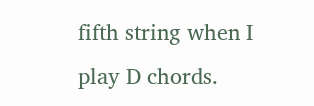fifth string when I play D chords.